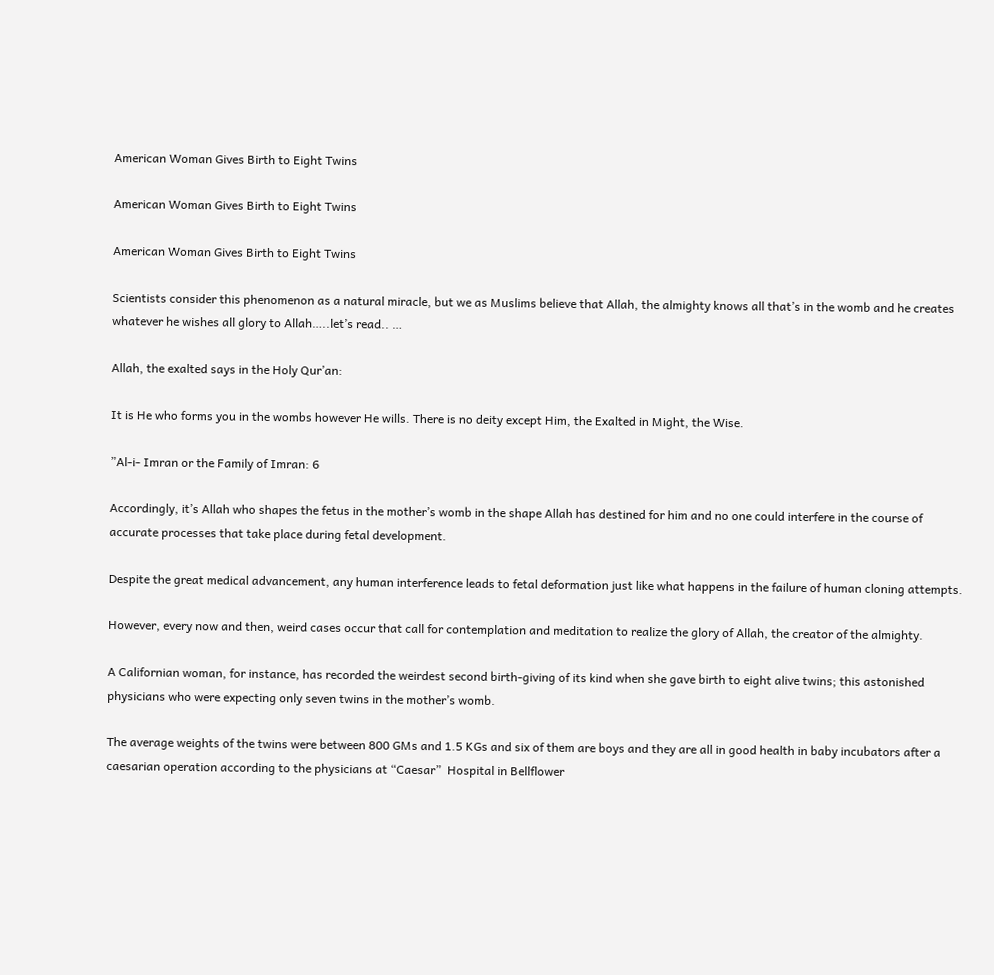American Woman Gives Birth to Eight Twins

American Woman Gives Birth to Eight Twins

American Woman Gives Birth to Eight Twins

Scientists consider this phenomenon as a natural miracle, but we as Muslims believe that Allah, the almighty knows all that’s in the womb and he creates whatever he wishes all glory to Allah…..let’s read.. …

Allah, the exalted says in the Holy Qur’an:

It is He who forms you in the wombs however He wills. There is no deity except Him, the Exalted in Might, the Wise.

”Al-i- Imran or the Family of Imran: 6

Accordingly, it’s Allah who shapes the fetus in the mother’s womb in the shape Allah has destined for him and no one could interfere in the course of accurate processes that take place during fetal development.

Despite the great medical advancement, any human interference leads to fetal deformation just like what happens in the failure of human cloning attempts.

However, every now and then, weird cases occur that call for contemplation and meditation to realize the glory of Allah, the creator of the almighty.

A Californian woman, for instance, has recorded the weirdest second birth-giving of its kind when she gave birth to eight alive twins; this astonished physicians who were expecting only seven twins in the mother’s womb.

The average weights of the twins were between 800 GMs and 1.5 KGs and six of them are boys and they are all in good health in baby incubators after a caesarian operation according to the physicians at “Caesar”  Hospital in Bellflower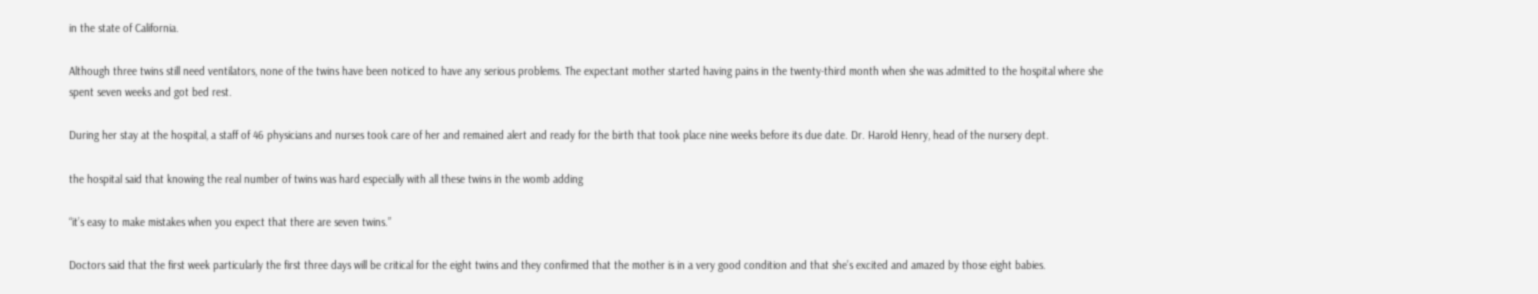in the state of California.

Although three twins still need ventilators, none of the twins have been noticed to have any serious problems. The expectant mother started having pains in the twenty-third month when she was admitted to the hospital where she spent seven weeks and got bed rest.

During her stay at the hospital, a staff of 46 physicians and nurses took care of her and remained alert and ready for the birth that took place nine weeks before its due date. Dr. Harold Henry, head of the nursery dept.

the hospital said that knowing the real number of twins was hard especially with all these twins in the womb adding

“it’s easy to make mistakes when you expect that there are seven twins.”

Doctors said that the first week particularly the first three days will be critical for the eight twins and they confirmed that the mother is in a very good condition and that she’s excited and amazed by those eight babies.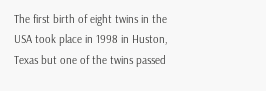The first birth of eight twins in the USA took place in 1998 in Huston, Texas but one of the twins passed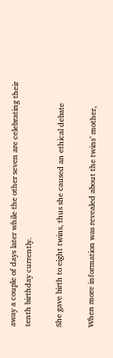away a couple of days later while the other seven are celebrating their tenth birthday currently.

She gave birth to eight twins, thus she caused an ethical debate

When more information was revealed about the twins’ mother,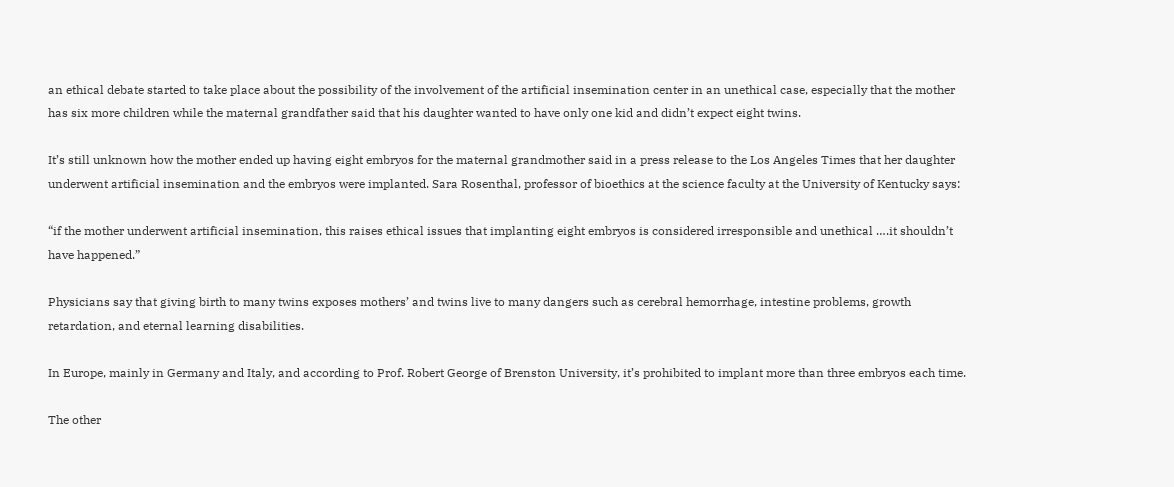an ethical debate started to take place about the possibility of the involvement of the artificial insemination center in an unethical case, especially that the mother has six more children while the maternal grandfather said that his daughter wanted to have only one kid and didn’t expect eight twins.

It’s still unknown how the mother ended up having eight embryos for the maternal grandmother said in a press release to the Los Angeles Times that her daughter underwent artificial insemination and the embryos were implanted. Sara Rosenthal, professor of bioethics at the science faculty at the University of Kentucky says:

“if the mother underwent artificial insemination, this raises ethical issues that implanting eight embryos is considered irresponsible and unethical ….it shouldn’t have happened.”

Physicians say that giving birth to many twins exposes mothers’ and twins live to many dangers such as cerebral hemorrhage, intestine problems, growth retardation, and eternal learning disabilities.

In Europe, mainly in Germany and Italy, and according to Prof. Robert George of Brenston University, it’s prohibited to implant more than three embryos each time.

The other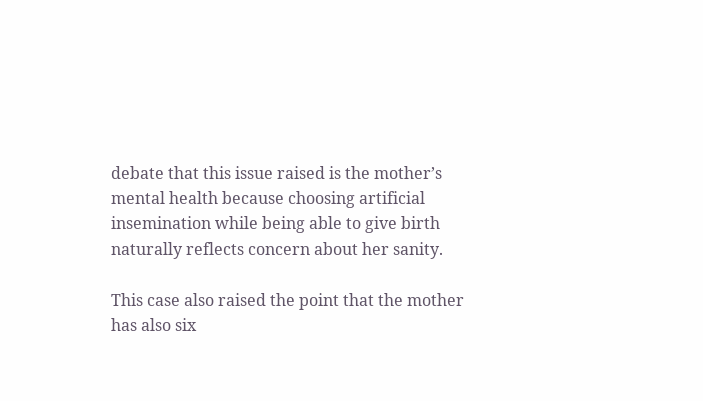debate that this issue raised is the mother’s mental health because choosing artificial insemination while being able to give birth naturally reflects concern about her sanity.

This case also raised the point that the mother has also six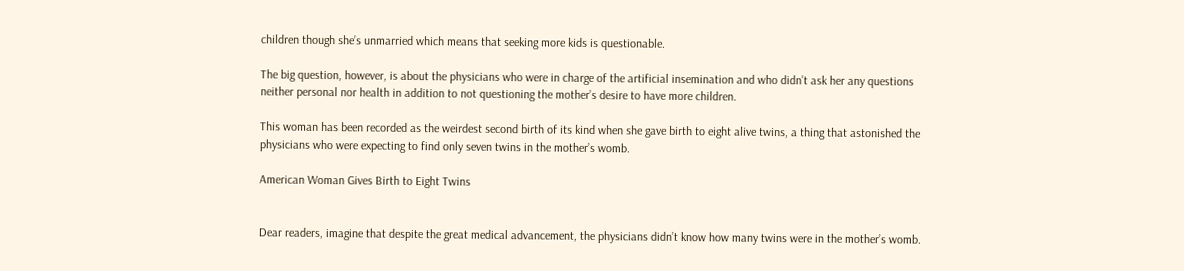children though she’s unmarried which means that seeking more kids is questionable.

The big question, however, is about the physicians who were in charge of the artificial insemination and who didn’t ask her any questions neither personal nor health in addition to not questioning the mother’s desire to have more children.

This woman has been recorded as the weirdest second birth of its kind when she gave birth to eight alive twins, a thing that astonished the physicians who were expecting to find only seven twins in the mother’s womb.

American Woman Gives Birth to Eight Twins


Dear readers, imagine that despite the great medical advancement, the physicians didn’t know how many twins were in the mother’s womb.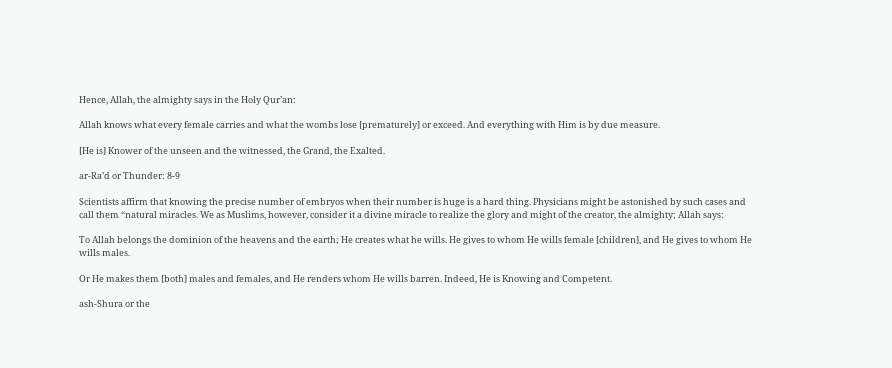Hence, Allah, the almighty says in the Holy Qur’an:

Allah knows what every female carries and what the wombs lose [prematurely] or exceed. And everything with Him is by due measure.

[He is] Knower of the unseen and the witnessed, the Grand, the Exalted.

ar-Ra’d or Thunder: 8-9

Scientists affirm that knowing the precise number of embryos when their number is huge is a hard thing. Physicians might be astonished by such cases and call them “natural miracles. We as Muslims, however, consider it a divine miracle to realize the glory and might of the creator, the almighty; Allah says:

To Allah belongs the dominion of the heavens and the earth; He creates what he wills. He gives to whom He wills female [children], and He gives to whom He wills males.

Or He makes them [both] males and females, and He renders whom He wills barren. Indeed, He is Knowing and Competent.

ash-Shura or the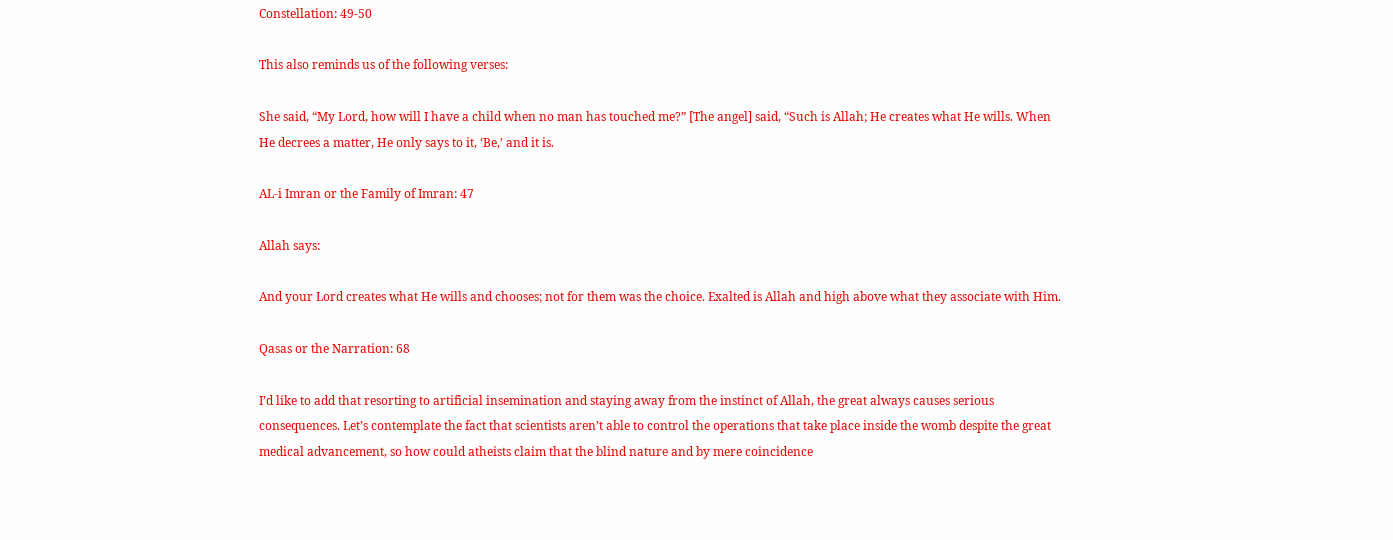Constellation: 49-50

This also reminds us of the following verses:

She said, “My Lord, how will I have a child when no man has touched me?” [The angel] said, “Such is Allah; He creates what He wills. When He decrees a matter, He only says to it, ‘Be,’ and it is.

AL-i Imran or the Family of Imran: 47

Allah says:

And your Lord creates what He wills and chooses; not for them was the choice. Exalted is Allah and high above what they associate with Him.

Qasas or the Narration: 68

I’d like to add that resorting to artificial insemination and staying away from the instinct of Allah, the great always causes serious consequences. Let’s contemplate the fact that scientists aren’t able to control the operations that take place inside the womb despite the great medical advancement, so how could atheists claim that the blind nature and by mere coincidence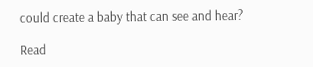could create a baby that can see and hear?

Read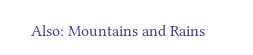Also: Mountains and Rains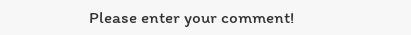Please enter your comment!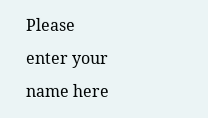Please enter your name here